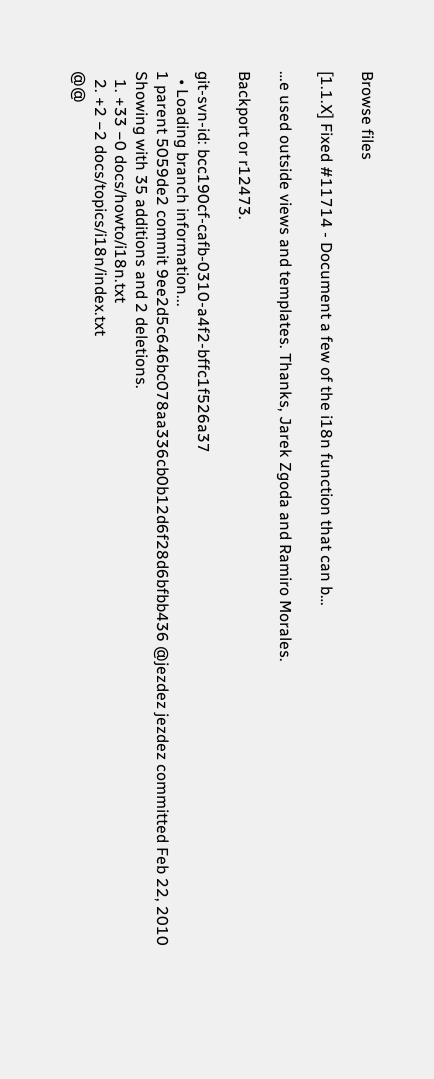Browse files

[1.1.X] Fixed #11714 - Document a few of the i18n function that can b…

…e used outside views and templates. Thanks, Jarek Zgoda and Ramiro Morales.

Backport or r12473.

git-svn-id: bcc190cf-cafb-0310-a4f2-bffc1f526a37
  • Loading branch information...
1 parent 5059de2 commit 9ee2d5c646bc078aa336cb0b12d6f28d6bfbb436 @jezdez jezdez committed Feb 22, 2010
Showing with 35 additions and 2 deletions.
  1. +33 −0 docs/howto/i18n.txt
  2. +2 −2 docs/topics/i18n/index.txt
@@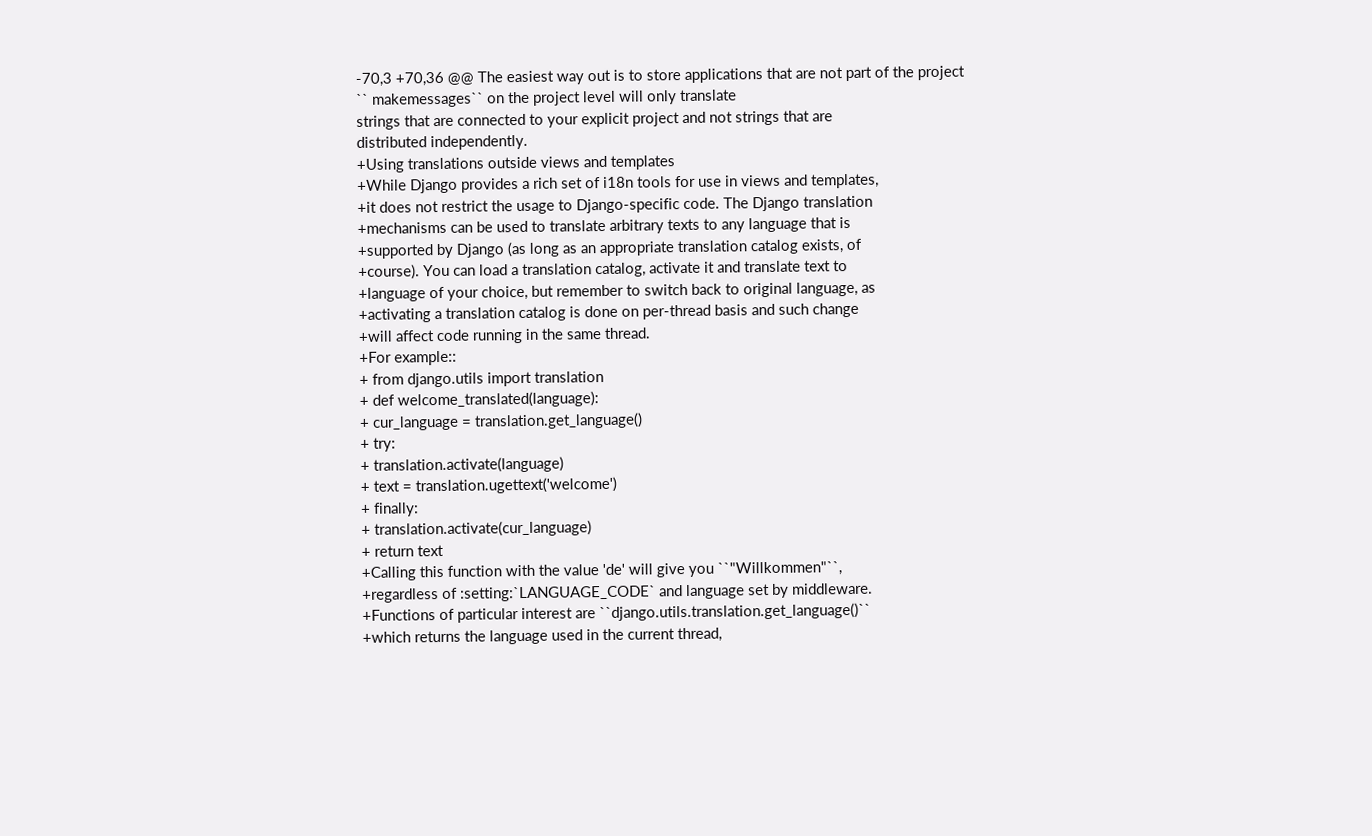-70,3 +70,36 @@ The easiest way out is to store applications that are not part of the project
`` makemessages`` on the project level will only translate
strings that are connected to your explicit project and not strings that are
distributed independently.
+Using translations outside views and templates
+While Django provides a rich set of i18n tools for use in views and templates,
+it does not restrict the usage to Django-specific code. The Django translation
+mechanisms can be used to translate arbitrary texts to any language that is
+supported by Django (as long as an appropriate translation catalog exists, of
+course). You can load a translation catalog, activate it and translate text to
+language of your choice, but remember to switch back to original language, as
+activating a translation catalog is done on per-thread basis and such change
+will affect code running in the same thread.
+For example::
+ from django.utils import translation
+ def welcome_translated(language):
+ cur_language = translation.get_language()
+ try:
+ translation.activate(language)
+ text = translation.ugettext('welcome')
+ finally:
+ translation.activate(cur_language)
+ return text
+Calling this function with the value 'de' will give you ``"Willkommen"``,
+regardless of :setting:`LANGUAGE_CODE` and language set by middleware.
+Functions of particular interest are ``django.utils.translation.get_language()``
+which returns the language used in the current thread,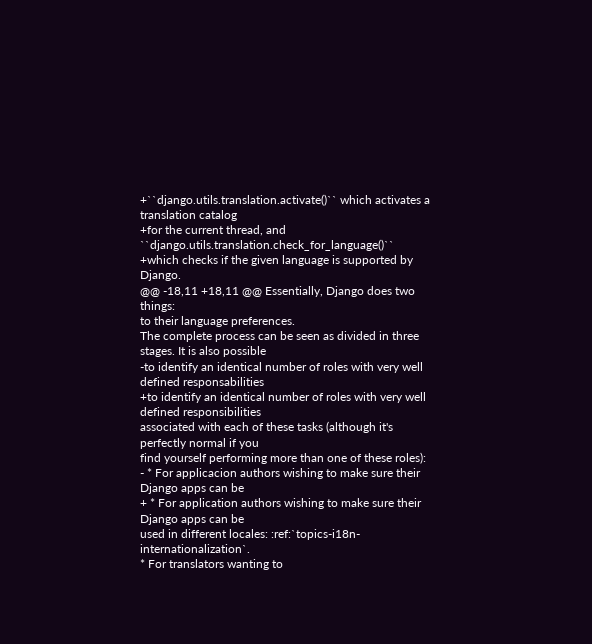+``django.utils.translation.activate()`` which activates a translation catalog
+for the current thread, and ``django.utils.translation.check_for_language()``
+which checks if the given language is supported by Django.
@@ -18,11 +18,11 @@ Essentially, Django does two things:
to their language preferences.
The complete process can be seen as divided in three stages. It is also possible
-to identify an identical number of roles with very well defined responsabilities
+to identify an identical number of roles with very well defined responsibilities
associated with each of these tasks (although it's perfectly normal if you
find yourself performing more than one of these roles):
- * For applicacion authors wishing to make sure their Django apps can be
+ * For application authors wishing to make sure their Django apps can be
used in different locales: :ref:`topics-i18n-internationalization`.
* For translators wanting to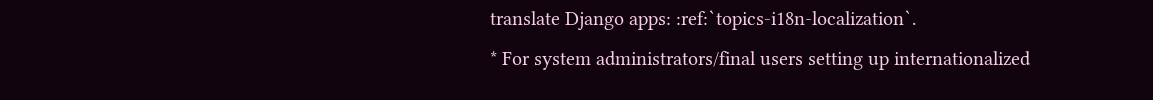translate Django apps: :ref:`topics-i18n-localization`.
* For system administrators/final users setting up internationalized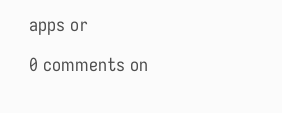apps or

0 comments on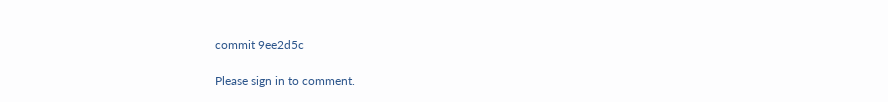commit 9ee2d5c

Please sign in to comment.